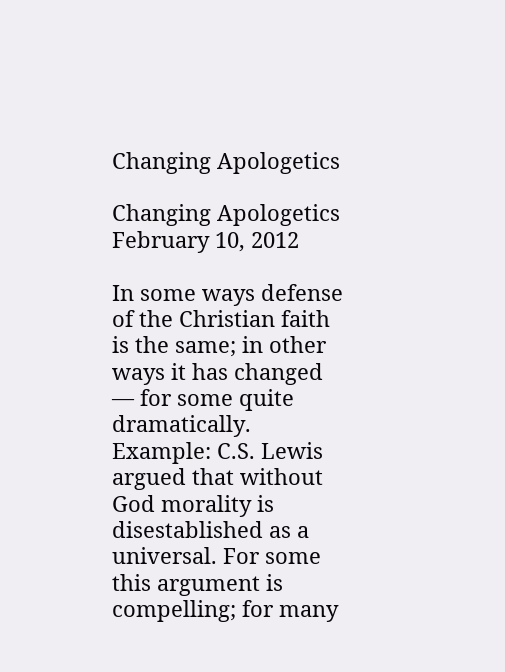Changing Apologetics

Changing Apologetics February 10, 2012

In some ways defense of the Christian faith is the same; in other ways it has changed — for some quite dramatically. Example: C.S. Lewis argued that without God morality is disestablished as a universal. For some this argument is compelling; for many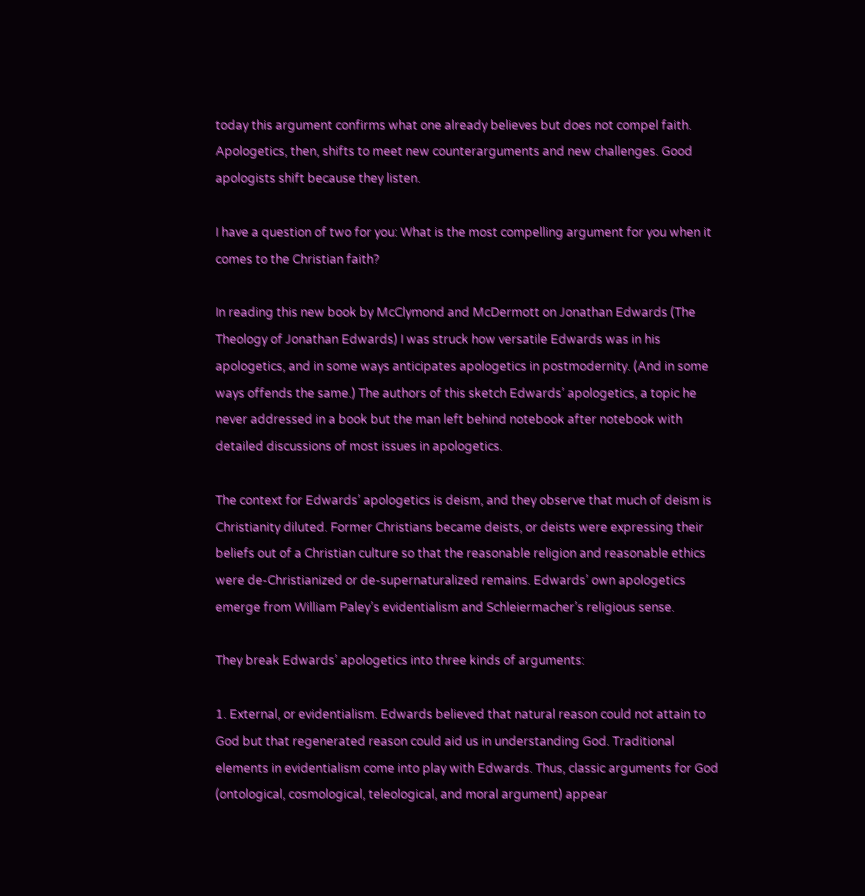today this argument confirms what one already believes but does not compel faith. Apologetics, then, shifts to meet new counterarguments and new challenges. Good apologists shift because they listen.

I have a question of two for you: What is the most compelling argument for you when it comes to the Christian faith?

In reading this new book by McClymond and McDermott on Jonathan Edwards (The Theology of Jonathan Edwards) I was struck how versatile Edwards was in his apologetics, and in some ways anticipates apologetics in postmodernity. (And in some ways offends the same.) The authors of this sketch Edwards’ apologetics, a topic he never addressed in a book but the man left behind notebook after notebook with detailed discussions of most issues in apologetics.

The context for Edwards’ apologetics is deism, and they observe that much of deism is Christianity diluted. Former Christians became deists, or deists were expressing their beliefs out of a Christian culture so that the reasonable religion and reasonable ethics were de-Christianized or de-supernaturalized remains. Edwards’ own apologetics emerge from William Paley’s evidentialism and Schleiermacher’s religious sense.

They break Edwards’ apologetics into three kinds of arguments:

1. External, or evidentialism. Edwards believed that natural reason could not attain to God but that regenerated reason could aid us in understanding God. Traditional elements in evidentialism come into play with Edwards. Thus, classic arguments for God (ontological, cosmological, teleological, and moral argument) appear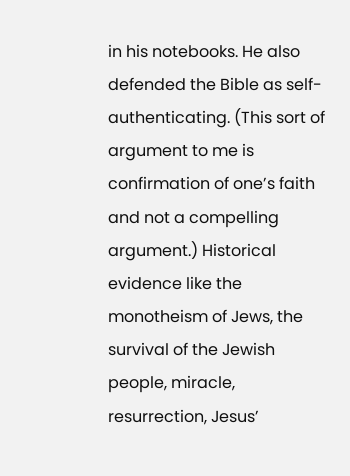in his notebooks. He also defended the Bible as self-authenticating. (This sort of argument to me is confirmation of one’s faith and not a compelling argument.) Historical evidence like the monotheism of Jews, the survival of the Jewish people, miracle, resurrection, Jesus’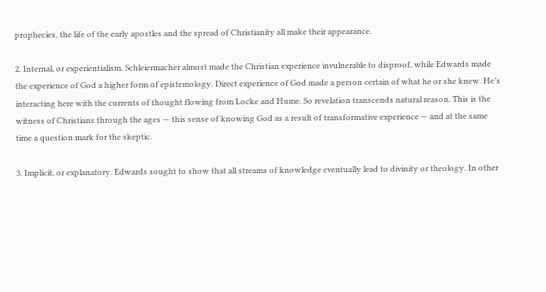prophecies, the life of the early apostles and the spread of Christianity all make their appearance.

2. Internal, or experientialism. Schleiermacher almost made the Christian experience invulnerable to disproof, while Edwards made the experience of God a higher form of epistemology. Direct experience of God made a person certain of what he or she knew. He’s interacting here with the currents of thought flowing from Locke and Hume. So revelation transcends natural reason. This is the witness of Christians through the ages — this sense of knowing God as a result of transformative experience — and at the same time a question mark for the skeptic.

3. Implicit, or explanatory. Edwards sought to show that all streams of knowledge eventually lead to divinity or theology. In other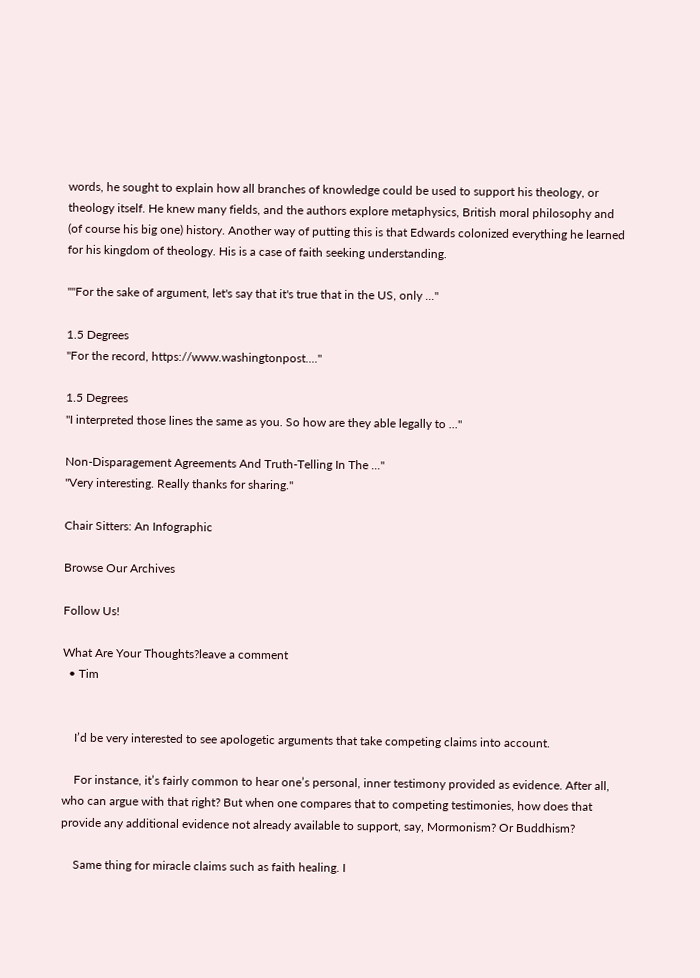words, he sought to explain how all branches of knowledge could be used to support his theology, or theology itself. He knew many fields, and the authors explore metaphysics, British moral philosophy and (of course his big one) history. Another way of putting this is that Edwards colonized everything he learned for his kingdom of theology. His is a case of faith seeking understanding.

""For the sake of argument, let's say that it's true that in the US, only ..."

1.5 Degrees
"For the record, https://www.washingtonpost...."

1.5 Degrees
"I interpreted those lines the same as you. So how are they able legally to ..."

Non-Disparagement Agreements And Truth-Telling In The ..."
"Very interesting. Really thanks for sharing."

Chair Sitters: An Infographic

Browse Our Archives

Follow Us!

What Are Your Thoughts?leave a comment
  • Tim


    I’d be very interested to see apologetic arguments that take competing claims into account.

    For instance, it’s fairly common to hear one’s personal, inner testimony provided as evidence. After all, who can argue with that right? But when one compares that to competing testimonies, how does that provide any additional evidence not already available to support, say, Mormonism? Or Buddhism?

    Same thing for miracle claims such as faith healing. I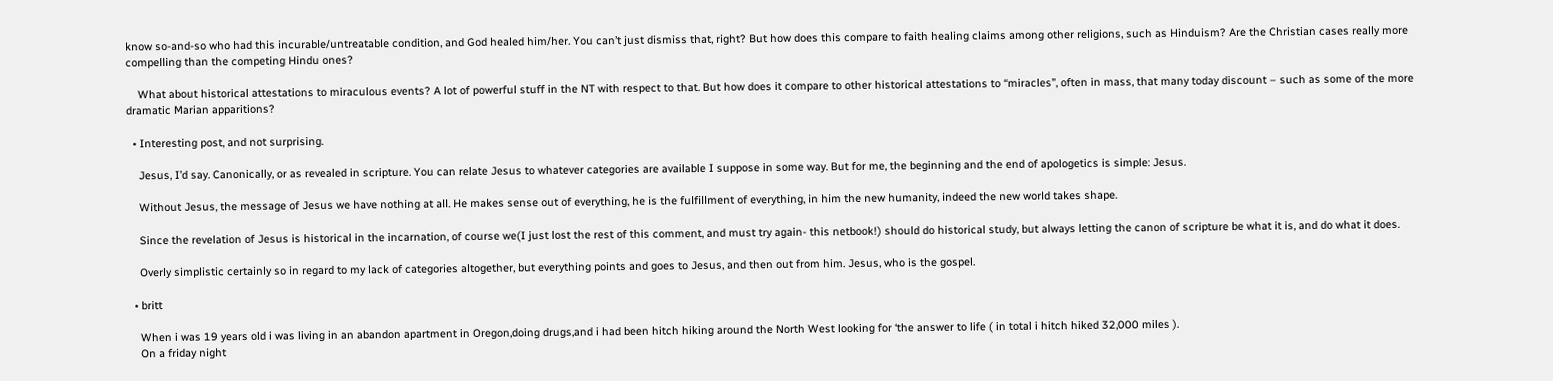know so-and-so who had this incurable/untreatable condition, and God healed him/her. You can’t just dismiss that, right? But how does this compare to faith healing claims among other religions, such as Hinduism? Are the Christian cases really more compelling than the competing Hindu ones?

    What about historical attestations to miraculous events? A lot of powerful stuff in the NT with respect to that. But how does it compare to other historical attestations to “miracles”, often in mass, that many today discount – such as some of the more dramatic Marian apparitions?

  • Interesting post, and not surprising.

    Jesus, I’d say. Canonically, or as revealed in scripture. You can relate Jesus to whatever categories are available I suppose in some way. But for me, the beginning and the end of apologetics is simple: Jesus.

    Without Jesus, the message of Jesus we have nothing at all. He makes sense out of everything, he is the fulfillment of everything, in him the new humanity, indeed the new world takes shape.

    Since the revelation of Jesus is historical in the incarnation, of course we(I just lost the rest of this comment, and must try again- this netbook!) should do historical study, but always letting the canon of scripture be what it is, and do what it does.

    Overly simplistic certainly so in regard to my lack of categories altogether, but everything points and goes to Jesus, and then out from him. Jesus, who is the gospel.

  • britt

    When i was 19 years old i was living in an abandon apartment in Oregon,doing drugs,and i had been hitch hiking around the North West looking for ‘the answer to life ( in total i hitch hiked 32,000 miles ).
    On a friday night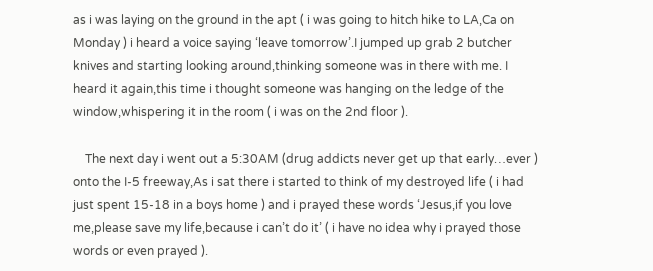as i was laying on the ground in the apt ( i was going to hitch hike to LA,Ca on Monday ) i heard a voice saying ‘leave tomorrow’.I jumped up grab 2 butcher knives and starting looking around,thinking someone was in there with me. I heard it again,this time i thought someone was hanging on the ledge of the window,whispering it in the room ( i was on the 2nd floor ).

    The next day i went out a 5:30AM (drug addicts never get up that early…ever ) onto the I-5 freeway,As i sat there i started to think of my destroyed life ( i had just spent 15-18 in a boys home ) and i prayed these words ‘Jesus,if you love me,please save my life,because i can’t do it’ ( i have no idea why i prayed those words or even prayed ).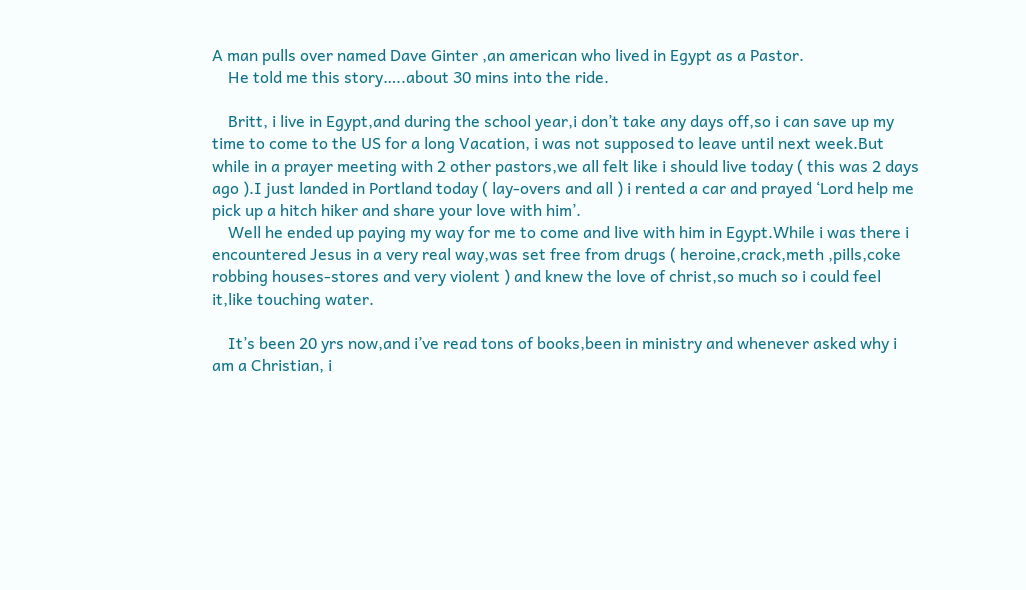A man pulls over named Dave Ginter ,an american who lived in Egypt as a Pastor.
    He told me this story…..about 30 mins into the ride.

    Britt, i live in Egypt,and during the school year,i don’t take any days off,so i can save up my time to come to the US for a long Vacation, i was not supposed to leave until next week.But while in a prayer meeting with 2 other pastors,we all felt like i should live today ( this was 2 days ago ).I just landed in Portland today ( lay-overs and all ) i rented a car and prayed ‘Lord help me pick up a hitch hiker and share your love with him’.
    Well he ended up paying my way for me to come and live with him in Egypt.While i was there i encountered Jesus in a very real way,was set free from drugs ( heroine,crack,meth ,pills,coke robbing houses-stores and very violent ) and knew the love of christ,so much so i could feel it,like touching water.

    It’s been 20 yrs now,and i’ve read tons of books,been in ministry and whenever asked why i am a Christian, i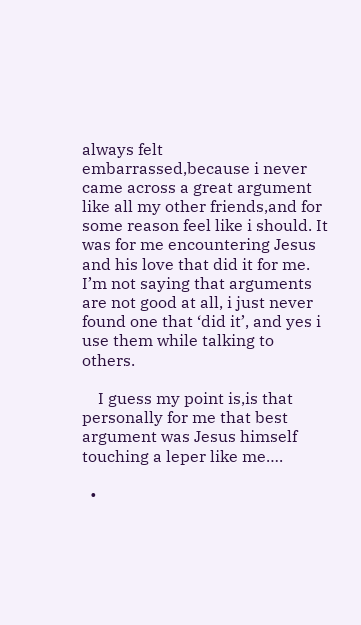always felt embarrassed,because i never came across a great argument like all my other friends,and for some reason feel like i should. It was for me encountering Jesus and his love that did it for me. I’m not saying that arguments are not good at all, i just never found one that ‘did it’, and yes i use them while talking to others.

    I guess my point is,is that personally for me that best argument was Jesus himself touching a leper like me….

  •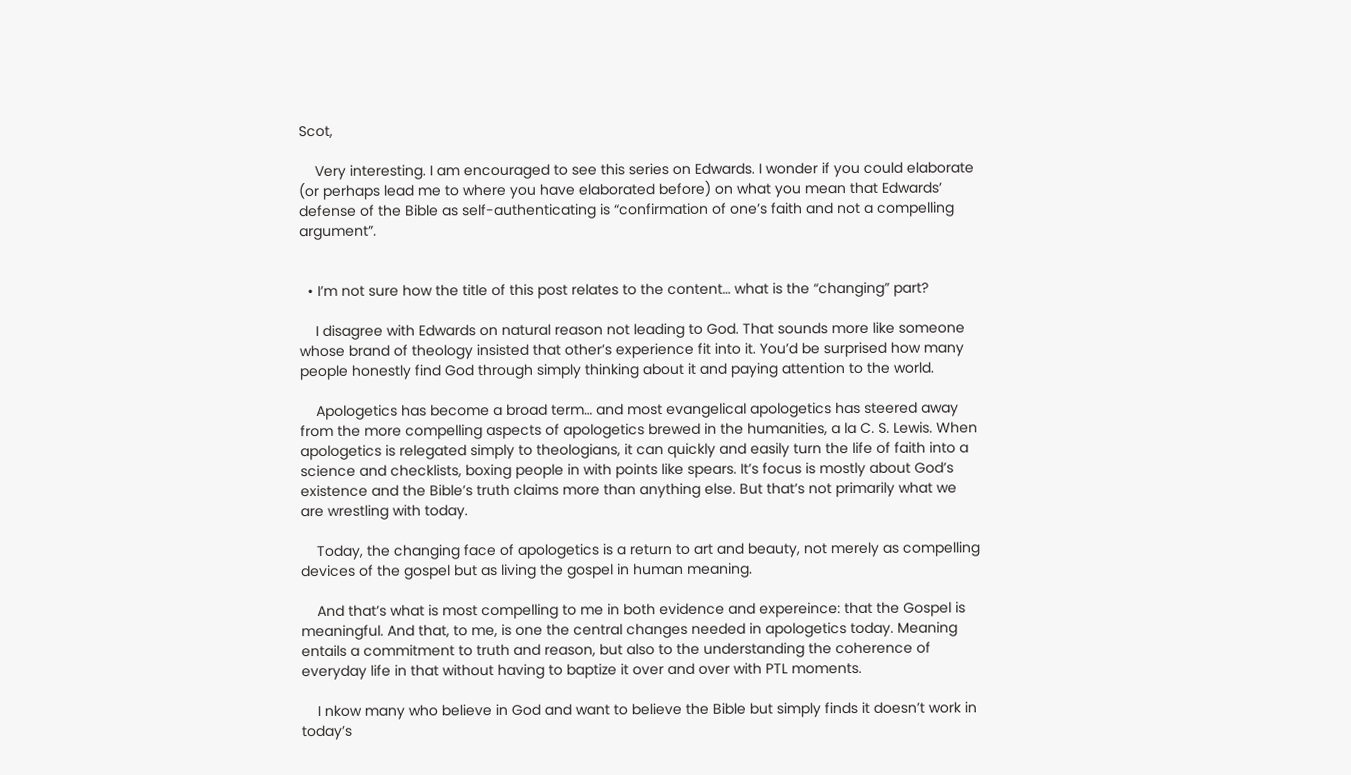Scot,

    Very interesting. I am encouraged to see this series on Edwards. I wonder if you could elaborate (or perhaps lead me to where you have elaborated before) on what you mean that Edwards’ defense of the Bible as self-authenticating is “confirmation of one’s faith and not a compelling argument”.


  • I’m not sure how the title of this post relates to the content… what is the “changing” part?

    I disagree with Edwards on natural reason not leading to God. That sounds more like someone whose brand of theology insisted that other’s experience fit into it. You’d be surprised how many people honestly find God through simply thinking about it and paying attention to the world.

    Apologetics has become a broad term… and most evangelical apologetics has steered away from the more compelling aspects of apologetics brewed in the humanities, a la C. S. Lewis. When apologetics is relegated simply to theologians, it can quickly and easily turn the life of faith into a science and checklists, boxing people in with points like spears. It’s focus is mostly about God’s existence and the Bible’s truth claims more than anything else. But that’s not primarily what we are wrestling with today.

    Today, the changing face of apologetics is a return to art and beauty, not merely as compelling devices of the gospel but as living the gospel in human meaning.

    And that’s what is most compelling to me in both evidence and expereince: that the Gospel is meaningful. And that, to me, is one the central changes needed in apologetics today. Meaning entails a commitment to truth and reason, but also to the understanding the coherence of everyday life in that without having to baptize it over and over with PTL moments.

    I nkow many who believe in God and want to believe the Bible but simply finds it doesn’t work in today’s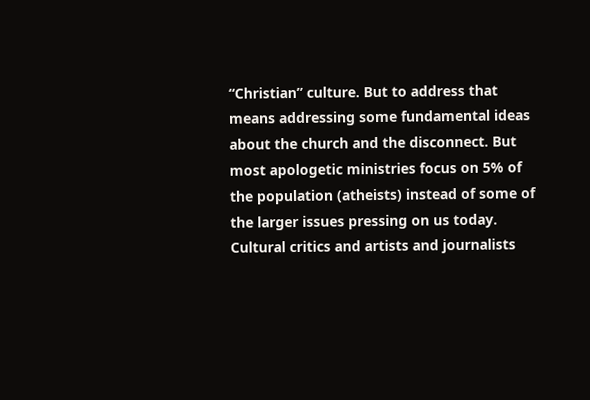“Christian” culture. But to address that means addressing some fundamental ideas about the church and the disconnect. But most apologetic ministries focus on 5% of the population (atheists) instead of some of the larger issues pressing on us today. Cultural critics and artists and journalists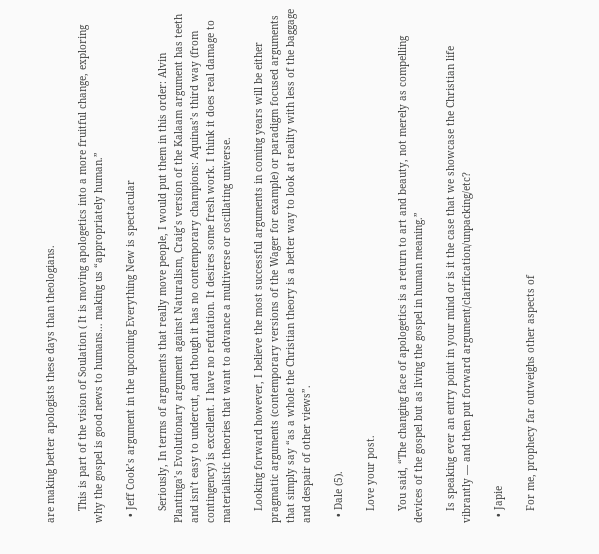are making better apologists these days than theologians.

    This is part of the vision of Soulation ( It is moving apologetics into a more fruitful change, exploring why the gospel is good news to humans… making us “appropriately human.”

  • Jeff Cook’s argument in the upcoming Everything New is spectacular

    Seriously, In terms of arguments that really move people, I would put them in this order: Alvin Plantinga’s Evolutionary argument against Naturalism, Craig’s version of the Kalaam argument has teeth and isn’t easy to undercut, and though it has no contemporary champions: Aquinas’s third way (from contingency) is excellent. I have no refutation. It desires some fresh work. I think it does real damage to materialistic theories that want to advance a multiverse or oscillating universe.

    Looking forward however, I believe the most successful arguments in coming years will be either pragmatic arguments (contemporary versions of the Wager for example) or paradigm focused arguments that simply say “as a whole the Christian theory is a better way to look at reality with less of the baggage and despair of other views”.

  • Dale (5).

    Love your post.

    You said, “The changing face of apologetics is a return to art and beauty, not merely as compelling devices of the gospel but as living the gospel in human meaning.”

    Is speaking ever an entry point in your mind or is it the case that we showcase the Christian life vibrantly — and then put forward argument/clarification/unpacking/etc?

  • Japie

    For me, prophecy far outweighs other aspects of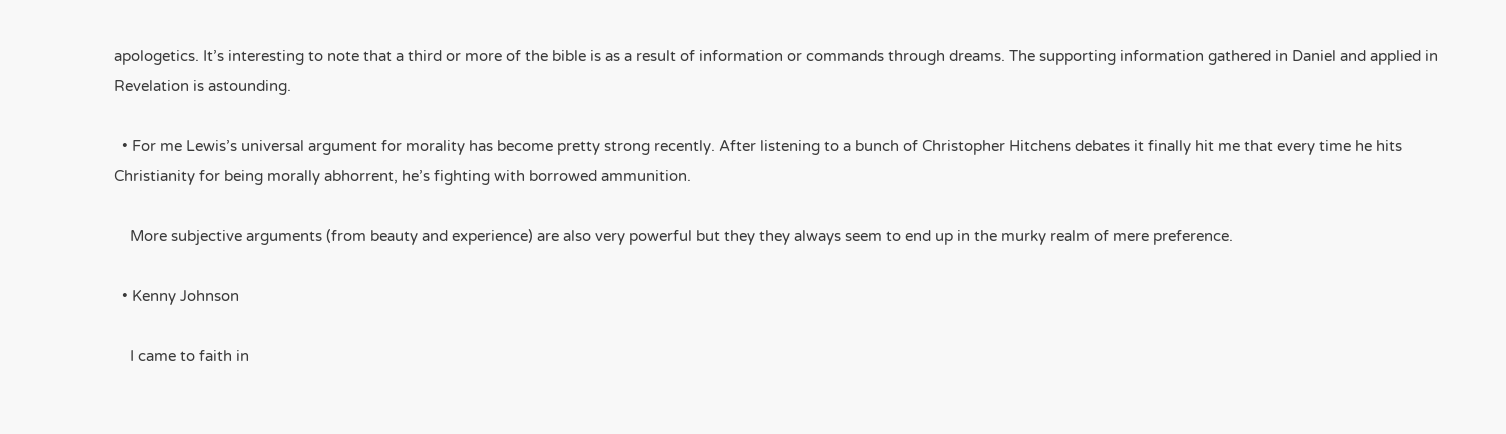apologetics. It’s interesting to note that a third or more of the bible is as a result of information or commands through dreams. The supporting information gathered in Daniel and applied in Revelation is astounding.

  • For me Lewis’s universal argument for morality has become pretty strong recently. After listening to a bunch of Christopher Hitchens debates it finally hit me that every time he hits Christianity for being morally abhorrent, he’s fighting with borrowed ammunition.

    More subjective arguments (from beauty and experience) are also very powerful but they they always seem to end up in the murky realm of mere preference.

  • Kenny Johnson

    I came to faith in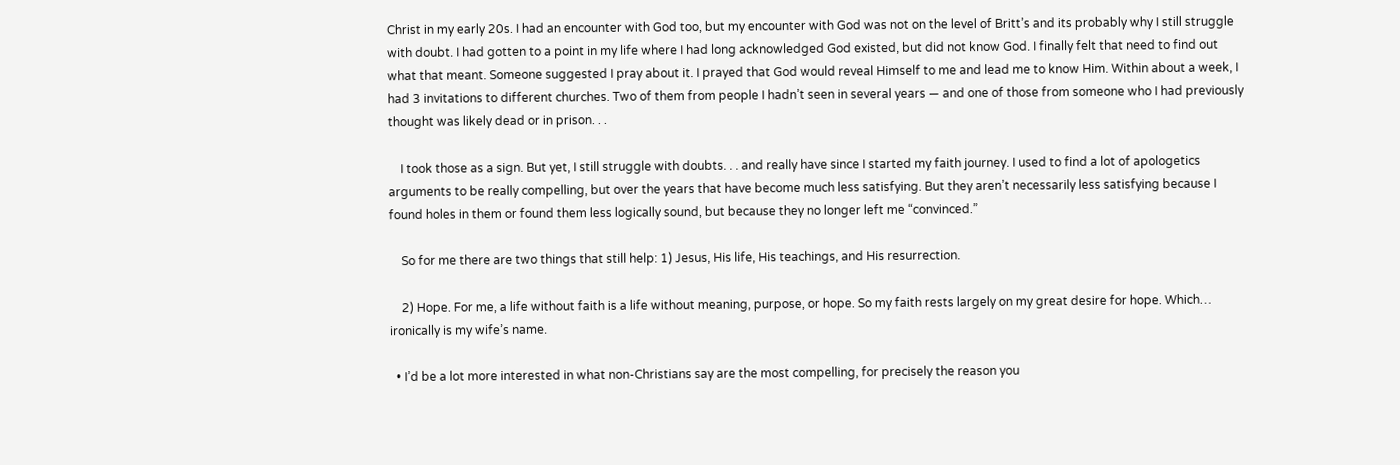Christ in my early 20s. I had an encounter with God too, but my encounter with God was not on the level of Britt’s and its probably why I still struggle with doubt. I had gotten to a point in my life where I had long acknowledged God existed, but did not know God. I finally felt that need to find out what that meant. Someone suggested I pray about it. I prayed that God would reveal Himself to me and lead me to know Him. Within about a week, I had 3 invitations to different churches. Two of them from people I hadn’t seen in several years — and one of those from someone who I had previously thought was likely dead or in prison. . .

    I took those as a sign. But yet, I still struggle with doubts. . . and really have since I started my faith journey. I used to find a lot of apologetics arguments to be really compelling, but over the years that have become much less satisfying. But they aren’t necessarily less satisfying because I found holes in them or found them less logically sound, but because they no longer left me “convinced.”

    So for me there are two things that still help: 1) Jesus, His life, His teachings, and His resurrection.

    2) Hope. For me, a life without faith is a life without meaning, purpose, or hope. So my faith rests largely on my great desire for hope. Which… ironically is my wife’s name.

  • I’d be a lot more interested in what non-Christians say are the most compelling, for precisely the reason you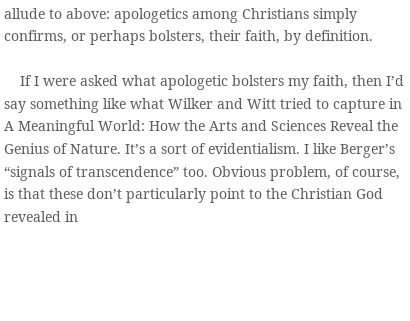allude to above: apologetics among Christians simply confirms, or perhaps bolsters, their faith, by definition.

    If I were asked what apologetic bolsters my faith, then I’d say something like what Wilker and Witt tried to capture in A Meaningful World: How the Arts and Sciences Reveal the Genius of Nature. It’s a sort of evidentialism. I like Berger’s “signals of transcendence” too. Obvious problem, of course, is that these don’t particularly point to the Christian God revealed in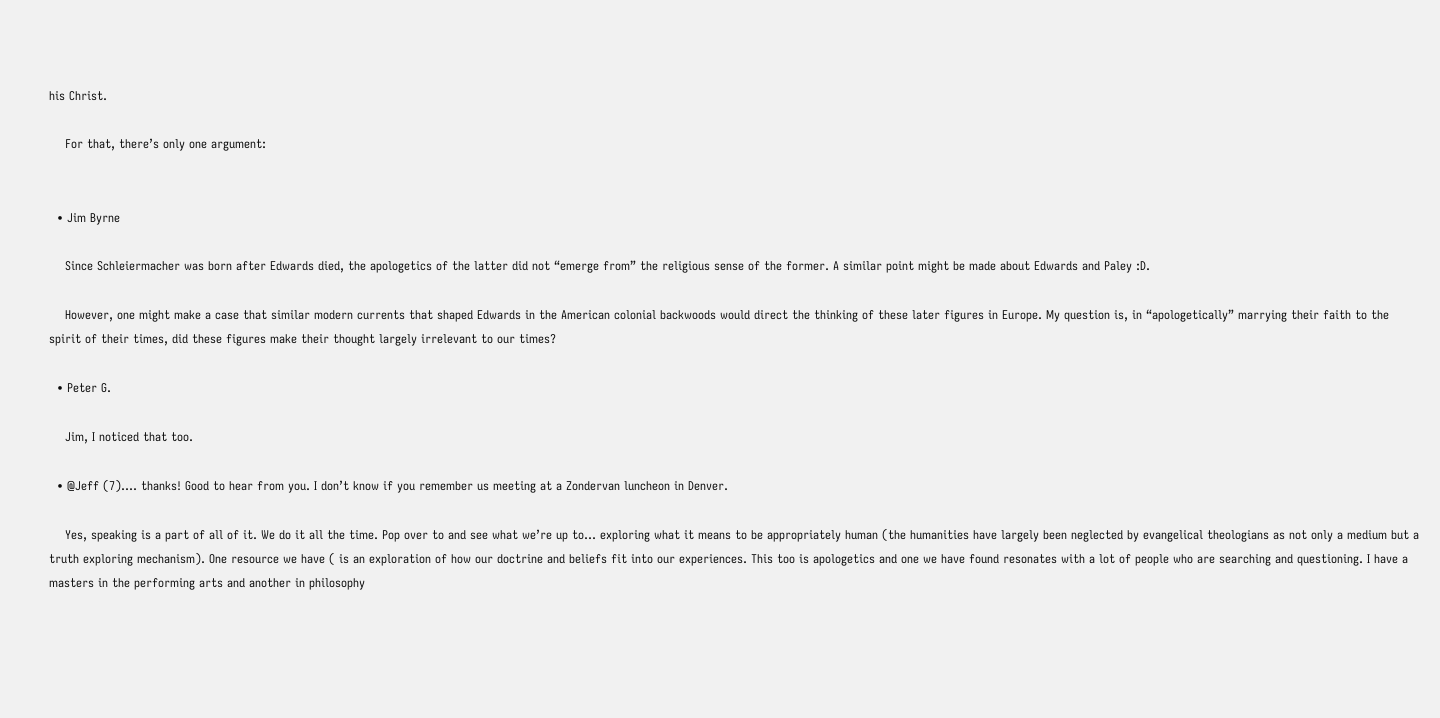his Christ.

    For that, there’s only one argument:


  • Jim Byrne

    Since Schleiermacher was born after Edwards died, the apologetics of the latter did not “emerge from” the religious sense of the former. A similar point might be made about Edwards and Paley :D.

    However, one might make a case that similar modern currents that shaped Edwards in the American colonial backwoods would direct the thinking of these later figures in Europe. My question is, in “apologetically” marrying their faith to the spirit of their times, did these figures make their thought largely irrelevant to our times?

  • Peter G.

    Jim, I noticed that too.

  • @Jeff (7)…. thanks! Good to hear from you. I don’t know if you remember us meeting at a Zondervan luncheon in Denver.

    Yes, speaking is a part of all of it. We do it all the time. Pop over to and see what we’re up to… exploring what it means to be appropriately human (the humanities have largely been neglected by evangelical theologians as not only a medium but a truth exploring mechanism). One resource we have ( is an exploration of how our doctrine and beliefs fit into our experiences. This too is apologetics and one we have found resonates with a lot of people who are searching and questioning. I have a masters in the performing arts and another in philosophy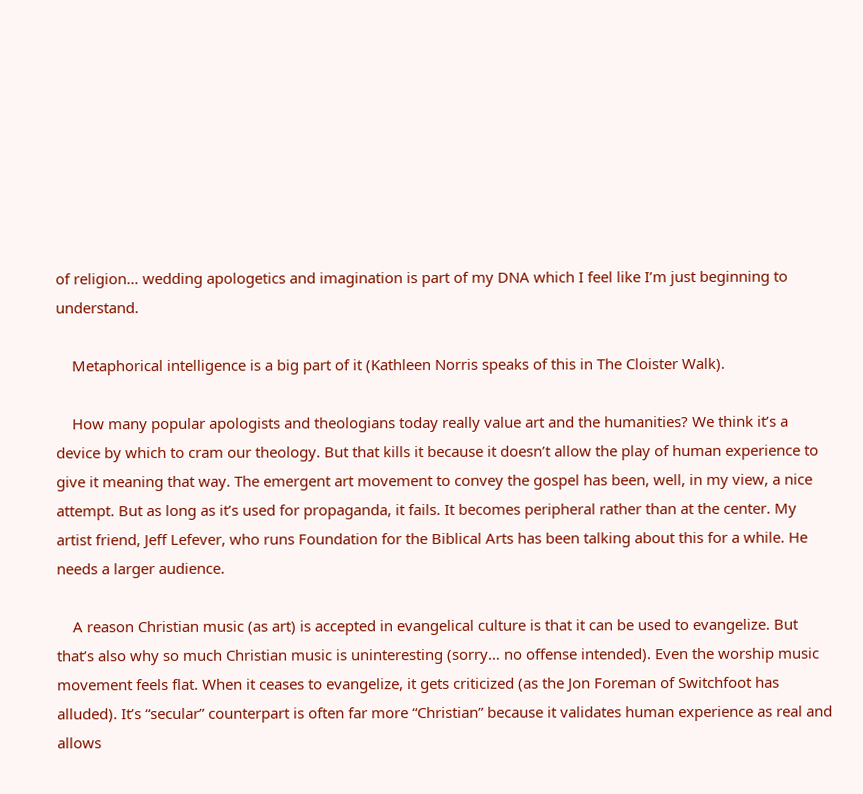of religion… wedding apologetics and imagination is part of my DNA which I feel like I’m just beginning to understand.

    Metaphorical intelligence is a big part of it (Kathleen Norris speaks of this in The Cloister Walk).

    How many popular apologists and theologians today really value art and the humanities? We think it’s a device by which to cram our theology. But that kills it because it doesn’t allow the play of human experience to give it meaning that way. The emergent art movement to convey the gospel has been, well, in my view, a nice attempt. But as long as it’s used for propaganda, it fails. It becomes peripheral rather than at the center. My artist friend, Jeff Lefever, who runs Foundation for the Biblical Arts has been talking about this for a while. He needs a larger audience.

    A reason Christian music (as art) is accepted in evangelical culture is that it can be used to evangelize. But that’s also why so much Christian music is uninteresting (sorry… no offense intended). Even the worship music movement feels flat. When it ceases to evangelize, it gets criticized (as the Jon Foreman of Switchfoot has alluded). It’s “secular” counterpart is often far more “Christian” because it validates human experience as real and allows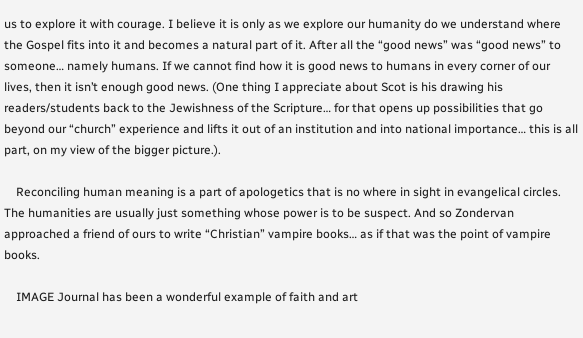us to explore it with courage. I believe it is only as we explore our humanity do we understand where the Gospel fits into it and becomes a natural part of it. After all the “good news” was “good news” to someone… namely humans. If we cannot find how it is good news to humans in every corner of our lives, then it isn’t enough good news. (One thing I appreciate about Scot is his drawing his readers/students back to the Jewishness of the Scripture… for that opens up possibilities that go beyond our “church” experience and lifts it out of an institution and into national importance… this is all part, on my view of the bigger picture.).

    Reconciling human meaning is a part of apologetics that is no where in sight in evangelical circles. The humanities are usually just something whose power is to be suspect. And so Zondervan approached a friend of ours to write “Christian” vampire books… as if that was the point of vampire books.

    IMAGE Journal has been a wonderful example of faith and art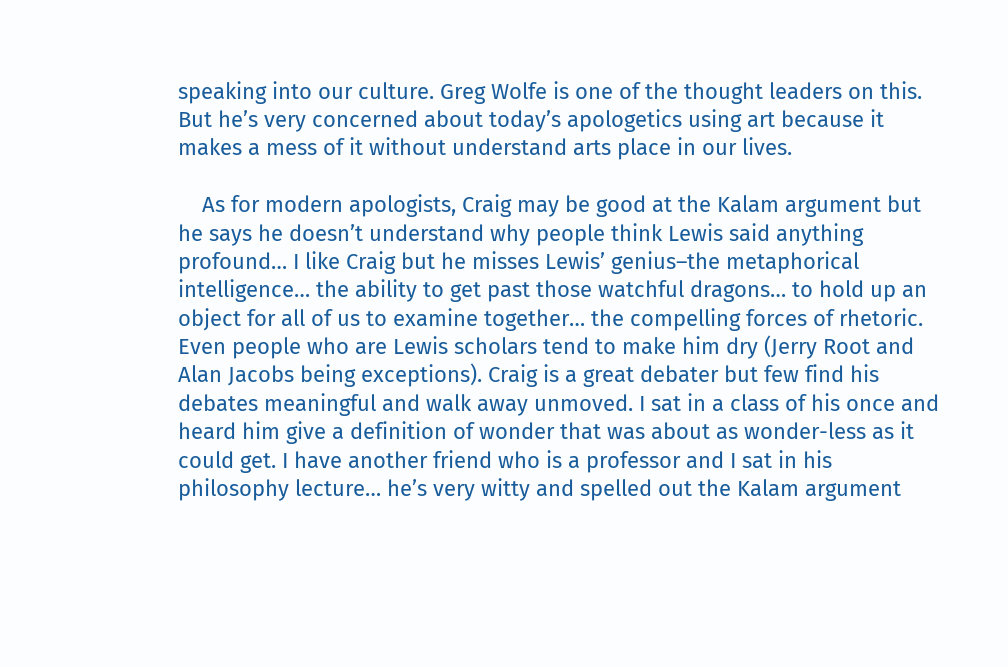speaking into our culture. Greg Wolfe is one of the thought leaders on this. But he’s very concerned about today’s apologetics using art because it makes a mess of it without understand arts place in our lives.

    As for modern apologists, Craig may be good at the Kalam argument but he says he doesn’t understand why people think Lewis said anything profound… I like Craig but he misses Lewis’ genius–the metaphorical intelligence… the ability to get past those watchful dragons… to hold up an object for all of us to examine together… the compelling forces of rhetoric. Even people who are Lewis scholars tend to make him dry (Jerry Root and Alan Jacobs being exceptions). Craig is a great debater but few find his debates meaningful and walk away unmoved. I sat in a class of his once and heard him give a definition of wonder that was about as wonder-less as it could get. I have another friend who is a professor and I sat in his philosophy lecture… he’s very witty and spelled out the Kalam argument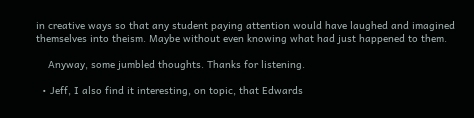in creative ways so that any student paying attention would have laughed and imagined themselves into theism. Maybe without even knowing what had just happened to them.

    Anyway, some jumbled thoughts. Thanks for listening.

  • Jeff, I also find it interesting, on topic, that Edwards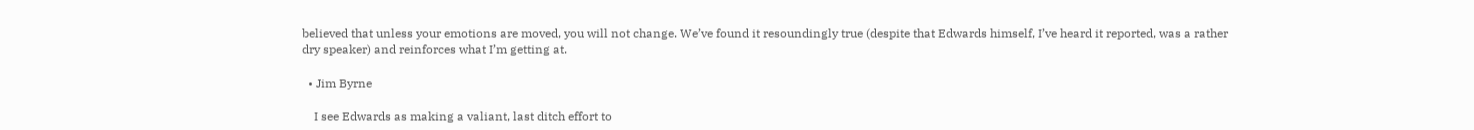believed that unless your emotions are moved, you will not change. We’ve found it resoundingly true (despite that Edwards himself, I’ve heard it reported, was a rather dry speaker) and reinforces what I’m getting at.

  • Jim Byrne

    I see Edwards as making a valiant, last ditch effort to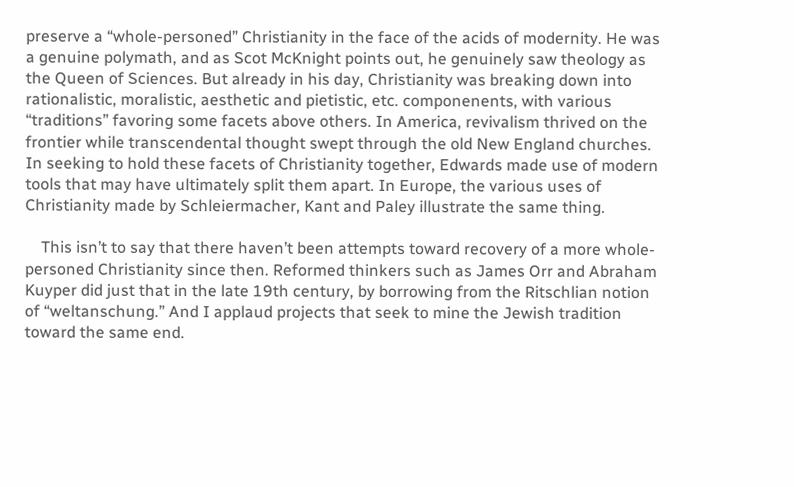preserve a “whole-personed” Christianity in the face of the acids of modernity. He was a genuine polymath, and as Scot McKnight points out, he genuinely saw theology as the Queen of Sciences. But already in his day, Christianity was breaking down into rationalistic, moralistic, aesthetic and pietistic, etc. componenents, with various “traditions” favoring some facets above others. In America, revivalism thrived on the frontier while transcendental thought swept through the old New England churches. In seeking to hold these facets of Christianity together, Edwards made use of modern tools that may have ultimately split them apart. In Europe, the various uses of Christianity made by Schleiermacher, Kant and Paley illustrate the same thing.

    This isn’t to say that there haven’t been attempts toward recovery of a more whole-personed Christianity since then. Reformed thinkers such as James Orr and Abraham Kuyper did just that in the late 19th century, by borrowing from the Ritschlian notion of “weltanschung.” And I applaud projects that seek to mine the Jewish tradition toward the same end.